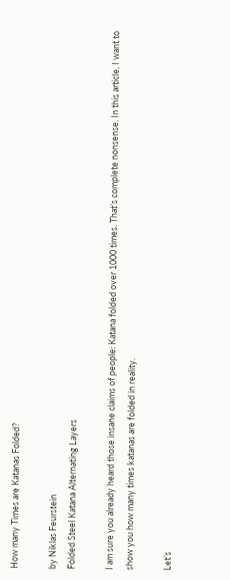How many Times are Katanas Folded?

by Niklas Feurstein
Folded Steel Katana Alternating Layers

I am sure you already heard those insane claims of people: Katana folded over 1000 times. That’s complete nonsense. In this article, I want to show you how many times katanas are folded in reality.

Let’s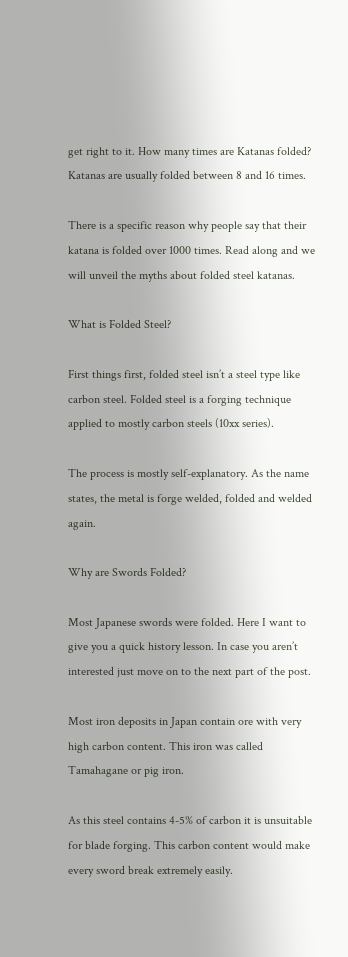get right to it. How many times are Katanas folded? Katanas are usually folded between 8 and 16 times.

There is a specific reason why people say that their katana is folded over 1000 times. Read along and we will unveil the myths about folded steel katanas.

What is Folded Steel?

First things first, folded steel isn’t a steel type like carbon steel. Folded steel is a forging technique applied to mostly carbon steels (10xx series).

The process is mostly self-explanatory. As the name states, the metal is forge welded, folded and welded again.

Why are Swords Folded?

Most Japanese swords were folded. Here I want to give you a quick history lesson. In case you aren’t interested just move on to the next part of the post.

Most iron deposits in Japan contain ore with very high carbon content. This iron was called Tamahagane or pig iron.

As this steel contains 4-5% of carbon it is unsuitable for blade forging. This carbon content would make every sword break extremely easily.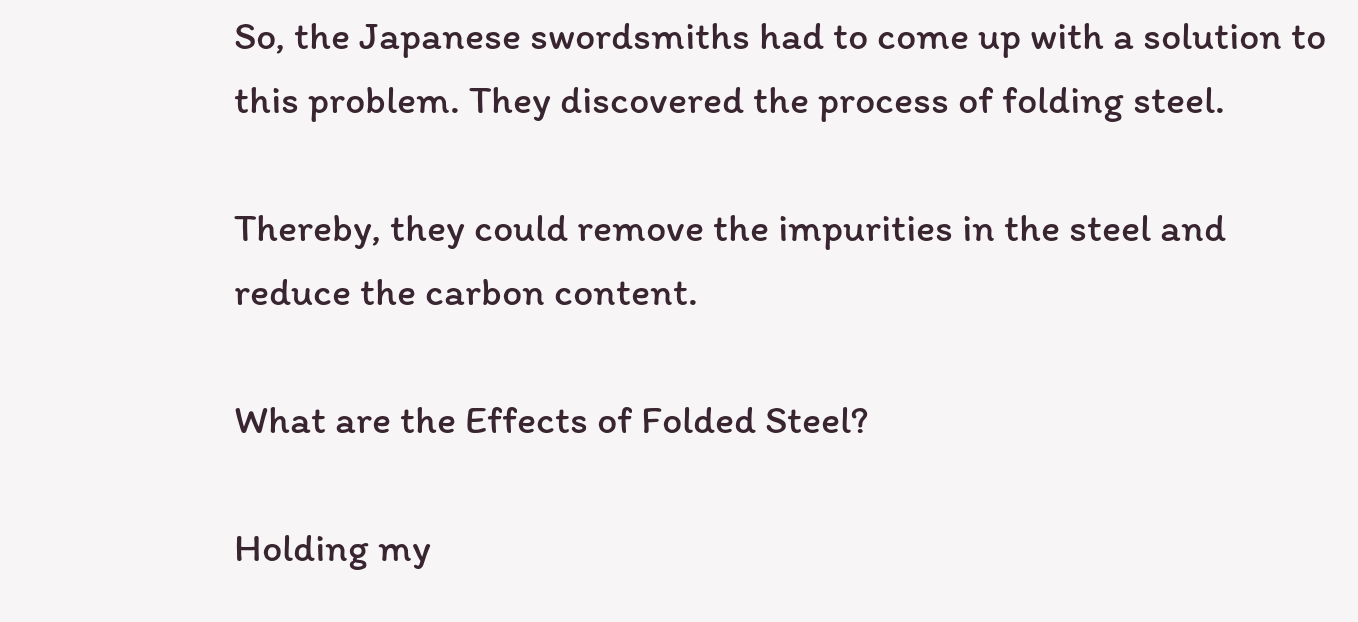So, the Japanese swordsmiths had to come up with a solution to this problem. They discovered the process of folding steel.

Thereby, they could remove the impurities in the steel and reduce the carbon content.

What are the Effects of Folded Steel?

Holding my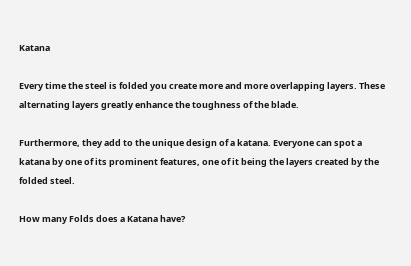Katana

Every time the steel is folded you create more and more overlapping layers. These alternating layers greatly enhance the toughness of the blade.

Furthermore, they add to the unique design of a katana. Everyone can spot a katana by one of its prominent features, one of it being the layers created by the folded steel.

How many Folds does a Katana have?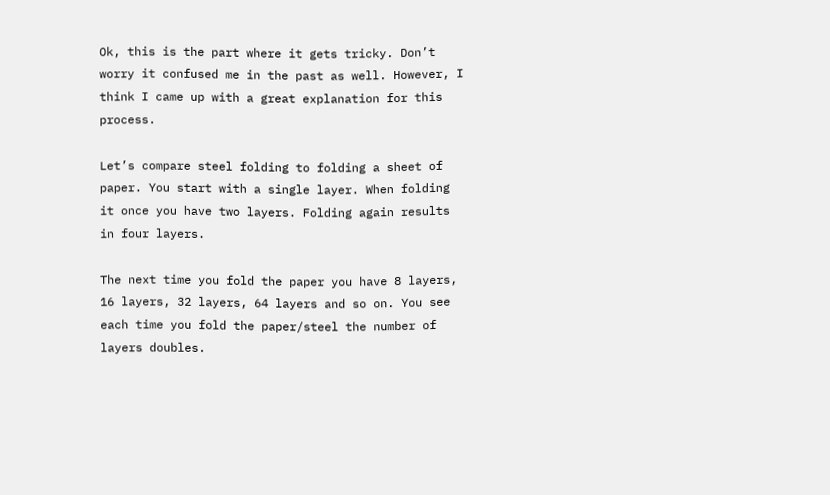Ok, this is the part where it gets tricky. Don’t worry it confused me in the past as well. However, I think I came up with a great explanation for this process.

Let’s compare steel folding to folding a sheet of paper. You start with a single layer. When folding it once you have two layers. Folding again results in four layers.

The next time you fold the paper you have 8 layers, 16 layers, 32 layers, 64 layers and so on. You see each time you fold the paper/steel the number of layers doubles.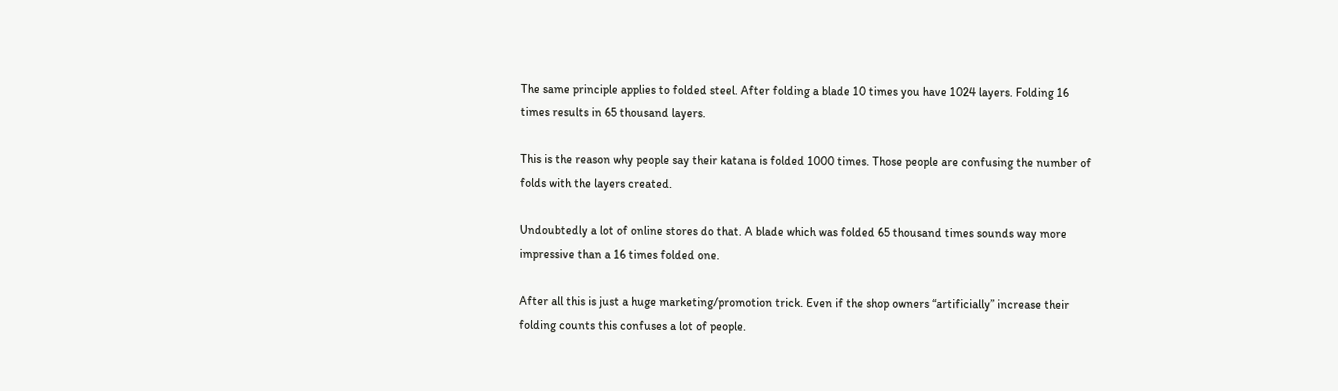The same principle applies to folded steel. After folding a blade 10 times you have 1024 layers. Folding 16 times results in 65 thousand layers.

This is the reason why people say their katana is folded 1000 times. Those people are confusing the number of folds with the layers created.

Undoubtedly a lot of online stores do that. A blade which was folded 65 thousand times sounds way more impressive than a 16 times folded one.

After all this is just a huge marketing/promotion trick. Even if the shop owners “artificially” increase their folding counts this confuses a lot of people.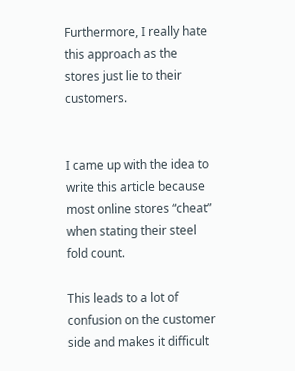Furthermore, I really hate this approach as the stores just lie to their customers.


I came up with the idea to write this article because most online stores “cheat” when stating their steel fold count.

This leads to a lot of confusion on the customer side and makes it difficult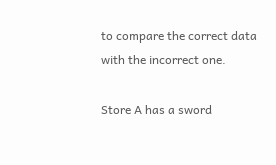to compare the correct data with the incorrect one.

Store A has a sword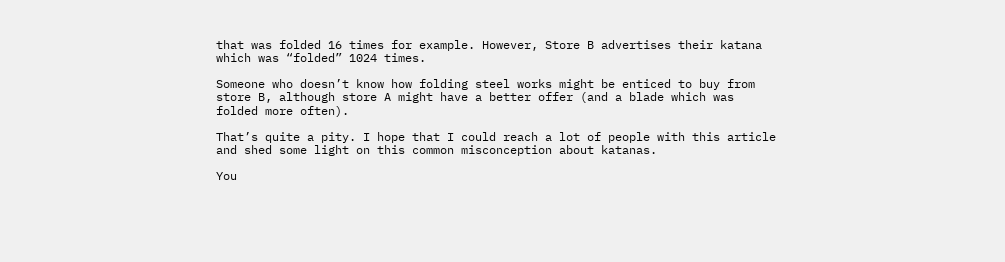that was folded 16 times for example. However, Store B advertises their katana which was “folded” 1024 times.

Someone who doesn’t know how folding steel works might be enticed to buy from store B, although store A might have a better offer (and a blade which was folded more often).

That’s quite a pity. I hope that I could reach a lot of people with this article and shed some light on this common misconception about katanas.

You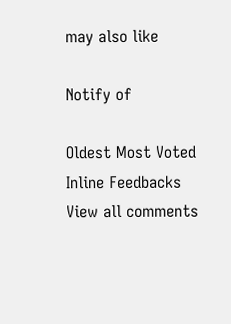may also like

Notify of

Oldest Most Voted
Inline Feedbacks
View all comments